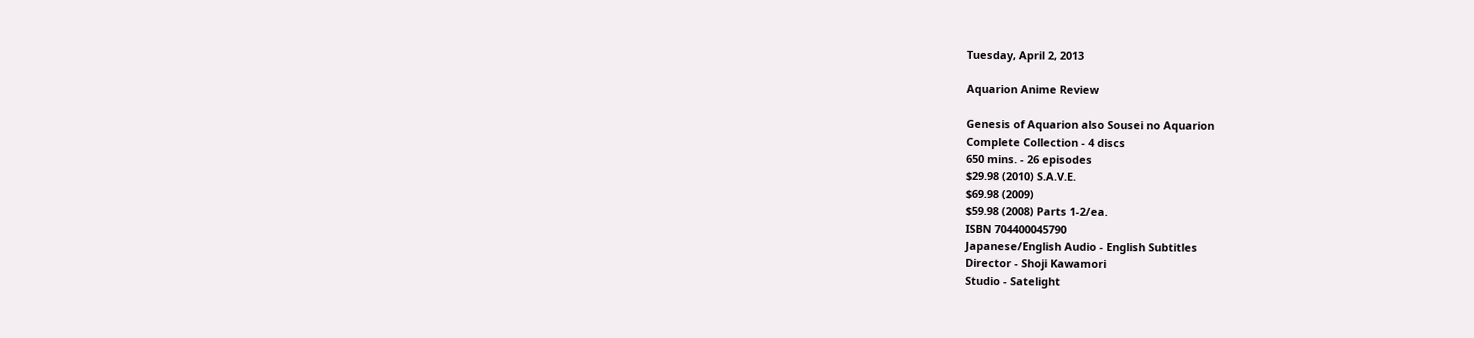Tuesday, April 2, 2013

Aquarion Anime Review

Genesis of Aquarion also Sousei no Aquarion
Complete Collection - 4 discs
650 mins. - 26 episodes
$29.98 (2010) S.A.V.E.
$69.98 (2009)
$59.98 (2008) Parts 1-2/ea.
ISBN 704400045790
Japanese/English Audio - English Subtitles
Director - Shoji Kawamori
Studio - Satelight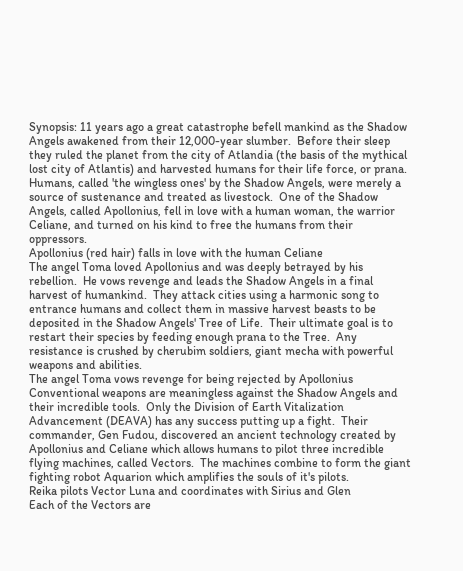Synopsis: 11 years ago a great catastrophe befell mankind as the Shadow Angels awakened from their 12,000-year slumber.  Before their sleep they ruled the planet from the city of Atlandia (the basis of the mythical lost city of Atlantis) and harvested humans for their life force, or prana.  Humans, called 'the wingless ones' by the Shadow Angels, were merely a source of sustenance and treated as livestock.  One of the Shadow Angels, called Apollonius, fell in love with a human woman, the warrior Celiane, and turned on his kind to free the humans from their oppressors.
Apollonius (red hair) falls in love with the human Celiane
The angel Toma loved Apollonius and was deeply betrayed by his rebellion.  He vows revenge and leads the Shadow Angels in a final harvest of humankind.  They attack cities using a harmonic song to entrance humans and collect them in massive harvest beasts to be deposited in the Shadow Angels' Tree of Life.  Their ultimate goal is to restart their species by feeding enough prana to the Tree.  Any resistance is crushed by cherubim soldiers, giant mecha with powerful weapons and abilities.
The angel Toma vows revenge for being rejected by Apollonius
Conventional weapons are meaningless against the Shadow Angels and their incredible tools.  Only the Division of Earth Vitalization Advancement (DEAVA) has any success putting up a fight.  Their commander, Gen Fudou, discovered an ancient technology created by Apollonius and Celiane which allows humans to pilot three incredible flying machines, called Vectors.  The machines combine to form the giant fighting robot Aquarion which amplifies the souls of it's pilots.
Reika pilots Vector Luna and coordinates with Sirius and Glen
Each of the Vectors are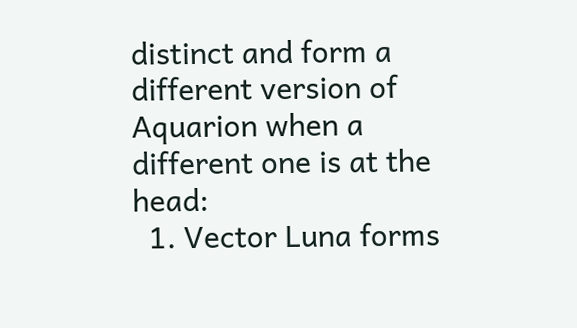distinct and form a different version of Aquarion when a different one is at the head:
  1. Vector Luna forms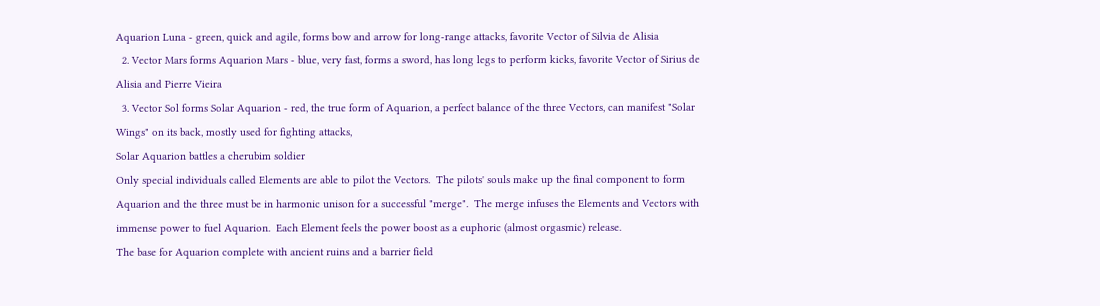Aquarion Luna - green, quick and agile, forms bow and arrow for long-range attacks, favorite Vector of Silvia de Alisia
  2. Vector Mars forms Aquarion Mars - blue, very fast, forms a sword, has long legs to perform kicks, favorite Vector of Sirius de Alisia and Pierre Vieira
  3. Vector Sol forms Solar Aquarion - red, the true form of Aquarion, a perfect balance of the three Vectors, can manifest "Solar Wings" on its back, mostly used for fighting attacks,
Solar Aquarion battles a cherubim soldier
Only special individuals called Elements are able to pilot the Vectors.  The pilots' souls make up the final component to form Aquarion and the three must be in harmonic unison for a successful "merge".  The merge infuses the Elements and Vectors with immense power to fuel Aquarion.  Each Element feels the power boost as a euphoric (almost orgasmic) release.
The base for Aquarion complete with ancient ruins and a barrier field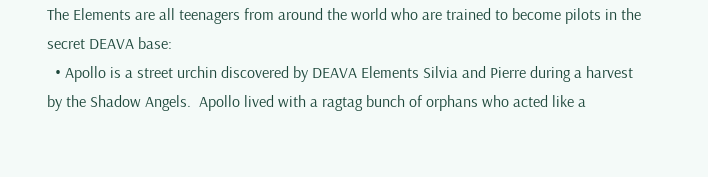The Elements are all teenagers from around the world who are trained to become pilots in the secret DEAVA base:
  • Apollo is a street urchin discovered by DEAVA Elements Silvia and Pierre during a harvest by the Shadow Angels.  Apollo lived with a ragtag bunch of orphans who acted like a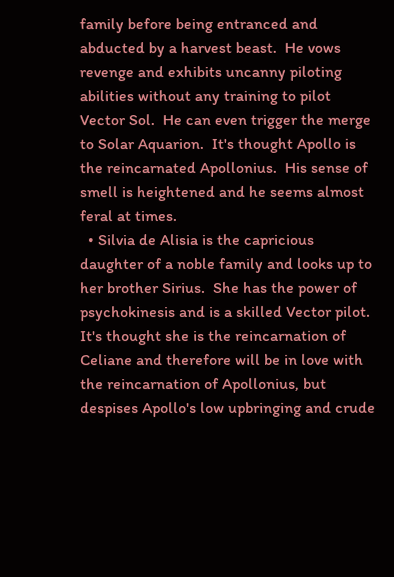family before being entranced and abducted by a harvest beast.  He vows revenge and exhibits uncanny piloting abilities without any training to pilot Vector Sol.  He can even trigger the merge to Solar Aquarion.  It's thought Apollo is the reincarnated Apollonius.  His sense of smell is heightened and he seems almost feral at times.
  • Silvia de Alisia is the capricious daughter of a noble family and looks up to her brother Sirius.  She has the power of psychokinesis and is a skilled Vector pilot.  It's thought she is the reincarnation of Celiane and therefore will be in love with the reincarnation of Apollonius, but despises Apollo's low upbringing and crude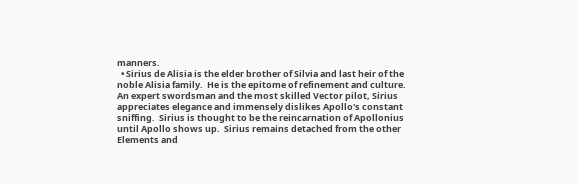manners.
  • Sirius de Alisia is the elder brother of Silvia and last heir of the noble Alisia family.  He is the epitome of refinement and culture.  An expert swordsman and the most skilled Vector pilot, Sirius appreciates elegance and immensely dislikes Apollo's constant sniffing.  Sirius is thought to be the reincarnation of Apollonius until Apollo shows up.  Sirius remains detached from the other Elements and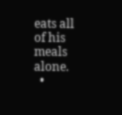eats all of his meals alone.
  •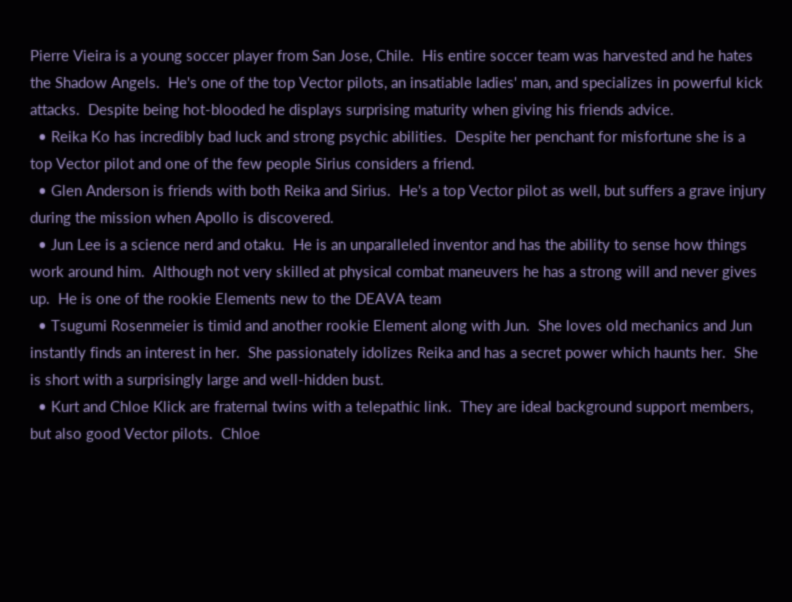Pierre Vieira is a young soccer player from San Jose, Chile.  His entire soccer team was harvested and he hates the Shadow Angels.  He's one of the top Vector pilots, an insatiable ladies' man, and specializes in powerful kick attacks.  Despite being hot-blooded he displays surprising maturity when giving his friends advice.
  • Reika Ko has incredibly bad luck and strong psychic abilities.  Despite her penchant for misfortune she is a top Vector pilot and one of the few people Sirius considers a friend.
  • Glen Anderson is friends with both Reika and Sirius.  He's a top Vector pilot as well, but suffers a grave injury during the mission when Apollo is discovered.
  • Jun Lee is a science nerd and otaku.  He is an unparalleled inventor and has the ability to sense how things work around him.  Although not very skilled at physical combat maneuvers he has a strong will and never gives up.  He is one of the rookie Elements new to the DEAVA team
  • Tsugumi Rosenmeier is timid and another rookie Element along with Jun.  She loves old mechanics and Jun instantly finds an interest in her.  She passionately idolizes Reika and has a secret power which haunts her.  She is short with a surprisingly large and well-hidden bust.
  • Kurt and Chloe Klick are fraternal twins with a telepathic link.  They are ideal background support members, but also good Vector pilots.  Chloe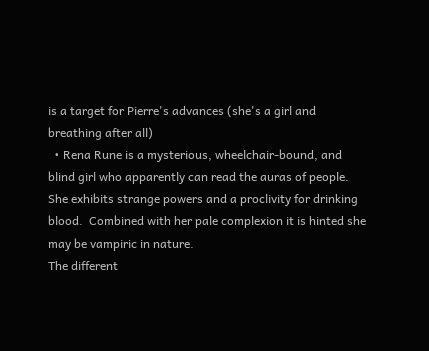is a target for Pierre's advances (she's a girl and breathing after all)
  • Rena Rune is a mysterious, wheelchair-bound, and blind girl who apparently can read the auras of people.  She exhibits strange powers and a proclivity for drinking blood.  Combined with her pale complexion it is hinted she may be vampiric in nature.
The different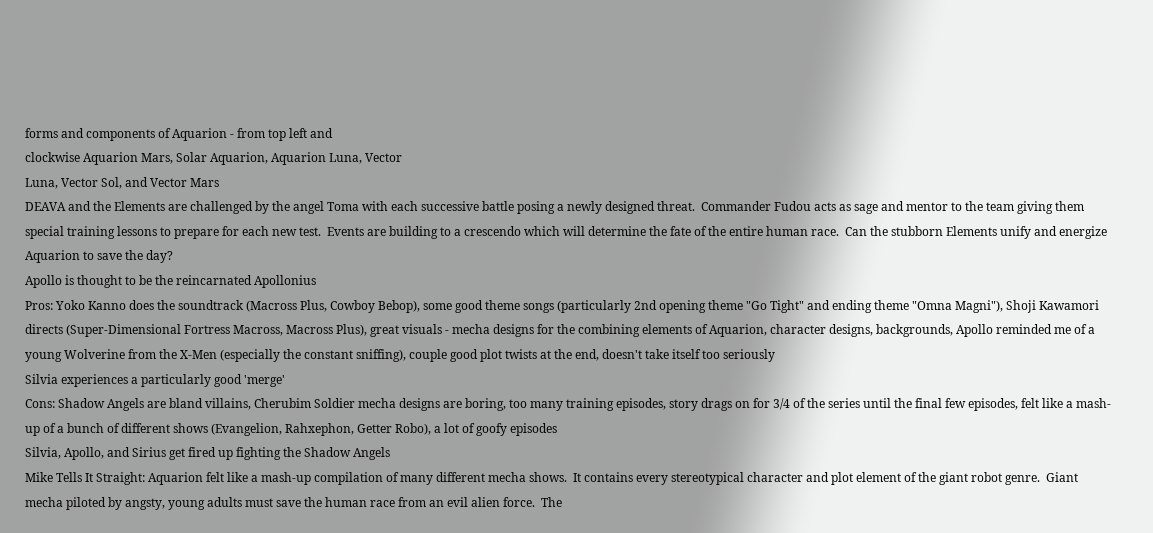forms and components of Aquarion - from top left and
clockwise Aquarion Mars, Solar Aquarion, Aquarion Luna, Vector
Luna, Vector Sol, and Vector Mars
DEAVA and the Elements are challenged by the angel Toma with each successive battle posing a newly designed threat.  Commander Fudou acts as sage and mentor to the team giving them special training lessons to prepare for each new test.  Events are building to a crescendo which will determine the fate of the entire human race.  Can the stubborn Elements unify and energize Aquarion to save the day?
Apollo is thought to be the reincarnated Apollonius
Pros: Yoko Kanno does the soundtrack (Macross Plus, Cowboy Bebop), some good theme songs (particularly 2nd opening theme "Go Tight" and ending theme "Omna Magni"), Shoji Kawamori directs (Super-Dimensional Fortress Macross, Macross Plus), great visuals - mecha designs for the combining elements of Aquarion, character designs, backgrounds, Apollo reminded me of a young Wolverine from the X-Men (especially the constant sniffing), couple good plot twists at the end, doesn't take itself too seriously
Silvia experiences a particularly good 'merge'
Cons: Shadow Angels are bland villains, Cherubim Soldier mecha designs are boring, too many training episodes, story drags on for 3/4 of the series until the final few episodes, felt like a mash-up of a bunch of different shows (Evangelion, Rahxephon, Getter Robo), a lot of goofy episodes
Silvia, Apollo, and Sirius get fired up fighting the Shadow Angels
Mike Tells It Straight: Aquarion felt like a mash-up compilation of many different mecha shows.  It contains every stereotypical character and plot element of the giant robot genre.  Giant mecha piloted by angsty, young adults must save the human race from an evil alien force.  The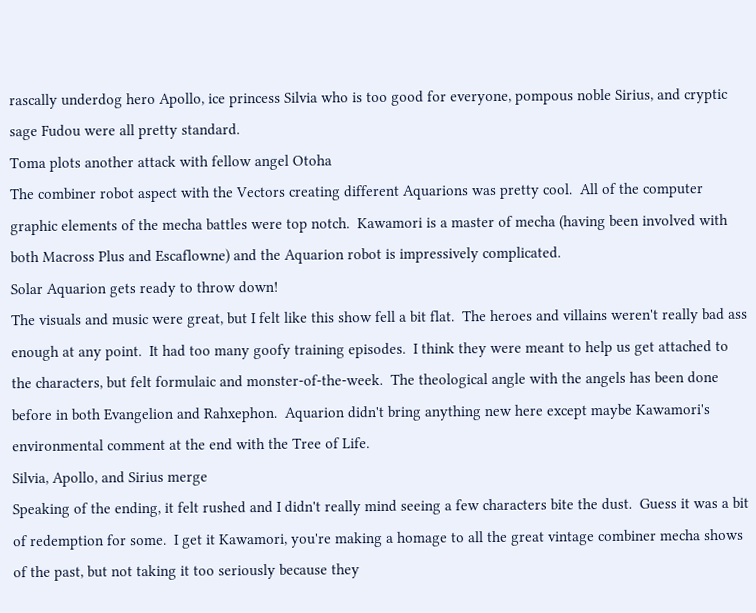rascally underdog hero Apollo, ice princess Silvia who is too good for everyone, pompous noble Sirius, and cryptic sage Fudou were all pretty standard.
Toma plots another attack with fellow angel Otoha
The combiner robot aspect with the Vectors creating different Aquarions was pretty cool.  All of the computer graphic elements of the mecha battles were top notch.  Kawamori is a master of mecha (having been involved with both Macross Plus and Escaflowne) and the Aquarion robot is impressively complicated.
Solar Aquarion gets ready to throw down!
The visuals and music were great, but I felt like this show fell a bit flat.  The heroes and villains weren't really bad ass enough at any point.  It had too many goofy training episodes.  I think they were meant to help us get attached to the characters, but felt formulaic and monster-of-the-week.  The theological angle with the angels has been done before in both Evangelion and Rahxephon.  Aquarion didn't bring anything new here except maybe Kawamori's environmental comment at the end with the Tree of Life.
Silvia, Apollo, and Sirius merge
Speaking of the ending, it felt rushed and I didn't really mind seeing a few characters bite the dust.  Guess it was a bit of redemption for some.  I get it Kawamori, you're making a homage to all the great vintage combiner mecha shows of the past, but not taking it too seriously because they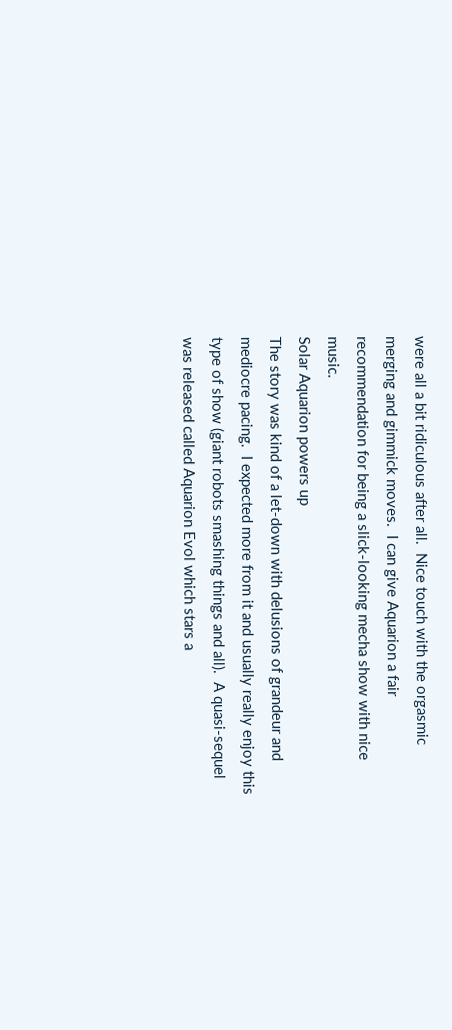were all a bit ridiculous after all.  Nice touch with the orgasmic merging and gimmick moves.  I can give Aquarion a fair recommendation for being a slick-looking mecha show with nice music.
Solar Aquarion powers up
The story was kind of a let-down with delusions of grandeur and mediocre pacing.  I expected more from it and usually really enjoy this type of show (giant robots smashing things and all).  A quasi-sequel was released called Aquarion Evol which stars a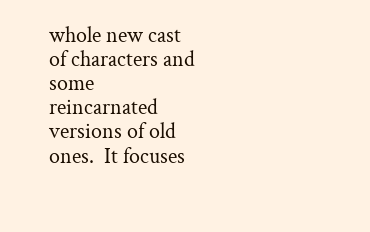whole new cast of characters and some reincarnated versions of old ones.  It focuses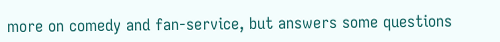more on comedy and fan-service, but answers some questions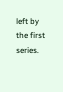left by the first series.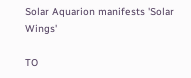Solar Aquarion manifests 'Solar Wings'

TO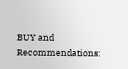BUY and Recommendations: